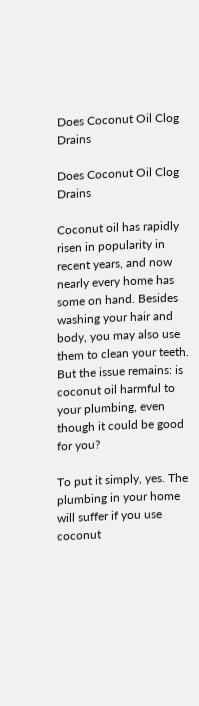Does Coconut Oil Clog Drains

Does Coconut Oil Clog Drains

Coconut oil has rapidly risen in popularity in recent years, and now nearly every home has some on hand. Besides washing your hair and body, you may also use them to clean your teeth. But the issue remains: is coconut oil harmful to your plumbing, even though it could be good for you?

To put it simply, yes. The plumbing in your home will suffer if you use coconut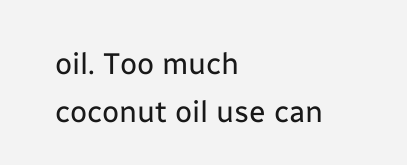oil. Too much coconut oil use can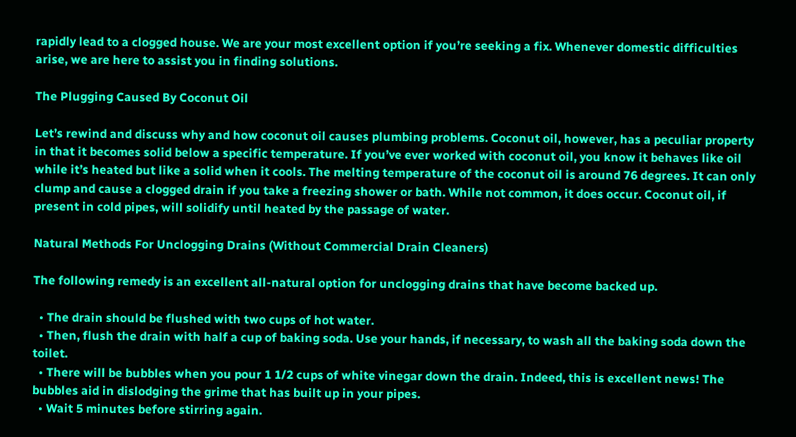rapidly lead to a clogged house. We are your most excellent option if you’re seeking a fix. Whenever domestic difficulties arise, we are here to assist you in finding solutions.

The Plugging Caused By Coconut Oil

Let’s rewind and discuss why and how coconut oil causes plumbing problems. Coconut oil, however, has a peculiar property in that it becomes solid below a specific temperature. If you’ve ever worked with coconut oil, you know it behaves like oil while it’s heated but like a solid when it cools. The melting temperature of the coconut oil is around 76 degrees. It can only clump and cause a clogged drain if you take a freezing shower or bath. While not common, it does occur. Coconut oil, if present in cold pipes, will solidify until heated by the passage of water.

Natural Methods For Unclogging Drains (Without Commercial Drain Cleaners)

The following remedy is an excellent all-natural option for unclogging drains that have become backed up.

  • The drain should be flushed with two cups of hot water.
  • Then, flush the drain with half a cup of baking soda. Use your hands, if necessary, to wash all the baking soda down the toilet.
  • There will be bubbles when you pour 1 1/2 cups of white vinegar down the drain. Indeed, this is excellent news! The bubbles aid in dislodging the grime that has built up in your pipes.
  • Wait 5 minutes before stirring again.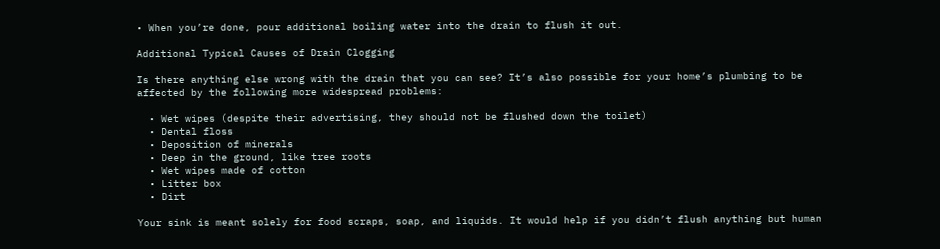• When you’re done, pour additional boiling water into the drain to flush it out.

Additional Typical Causes of Drain Clogging

Is there anything else wrong with the drain that you can see? It’s also possible for your home’s plumbing to be affected by the following more widespread problems:

  • Wet wipes (despite their advertising, they should not be flushed down the toilet)
  • Dental floss
  • Deposition of minerals
  • Deep in the ground, like tree roots
  • Wet wipes made of cotton
  • Litter box
  • Dirt

Your sink is meant solely for food scraps, soap, and liquids. It would help if you didn’t flush anything but human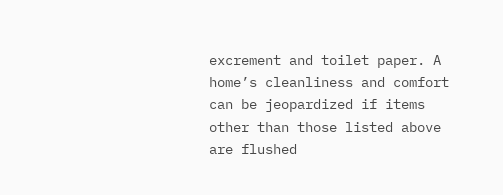excrement and toilet paper. A home’s cleanliness and comfort can be jeopardized if items other than those listed above are flushed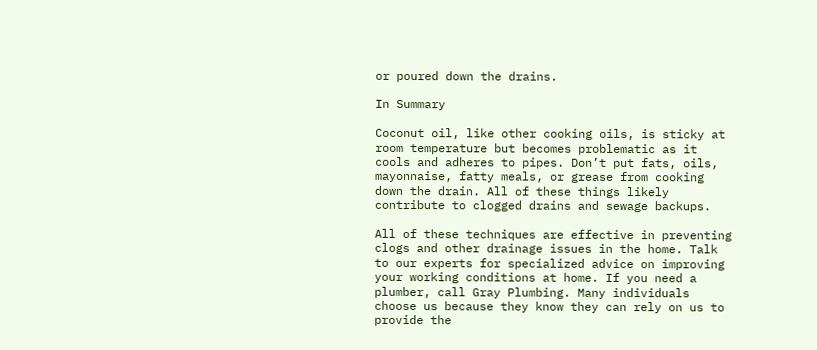or poured down the drains.

In Summary

Coconut oil, like other cooking oils, is sticky at room temperature but becomes problematic as it cools and adheres to pipes. Don’t put fats, oils, mayonnaise, fatty meals, or grease from cooking down the drain. All of these things likely contribute to clogged drains and sewage backups.

All of these techniques are effective in preventing clogs and other drainage issues in the home. Talk to our experts for specialized advice on improving your working conditions at home. If you need a plumber, call Gray Plumbing. Many individuals choose us because they know they can rely on us to provide the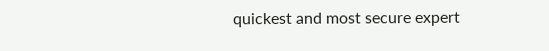quickest and most secure expert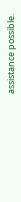assistance possible.